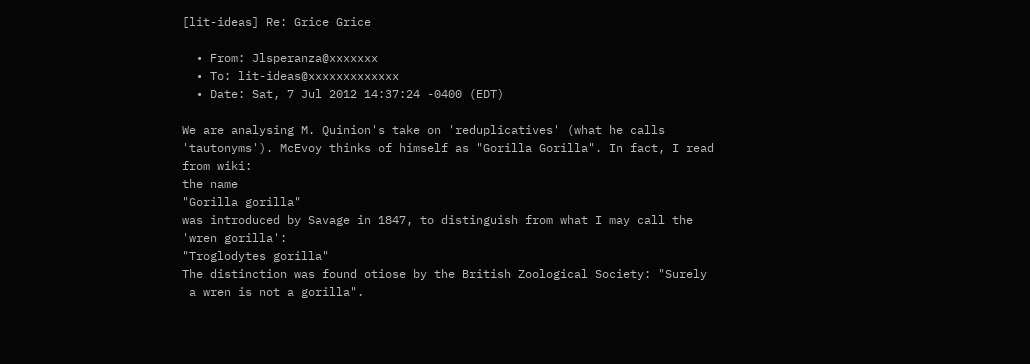[lit-ideas] Re: Grice Grice

  • From: Jlsperanza@xxxxxxx
  • To: lit-ideas@xxxxxxxxxxxxx
  • Date: Sat, 7 Jul 2012 14:37:24 -0400 (EDT)

We are analysing M. Quinion's take on 'reduplicatives' (what he calls
'tautonyms'). McEvoy thinks of himself as "Gorilla Gorilla". In fact, I read
from wiki:
the name
"Gorilla gorilla"
was introduced by Savage in 1847, to distinguish from what I may call the
'wren gorilla':
"Troglodytes gorilla"
The distinction was found otiose by the British Zoological Society: "Surely
 a wren is not a gorilla".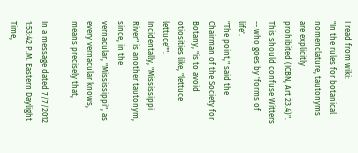I read from wiki:
"In the rules for botanical nomenclature, tautonyms are explicitly
prohibited (ICBN, Art 23.4)".
This should confuse Witters -- who goes by 'forms of life'.
"The point," said the Chairman of the Society for Botany, "is to avoid
otiosities like, "lettuce lettuce"".
Incidentally, "Mississippi River" is another tautonym, since, in the
vernacular, "Mississippi", as every vernacular knows, means precisely that,

In a message dated 7/7/2012 1:53:42 P.M. Eastern Daylight Time,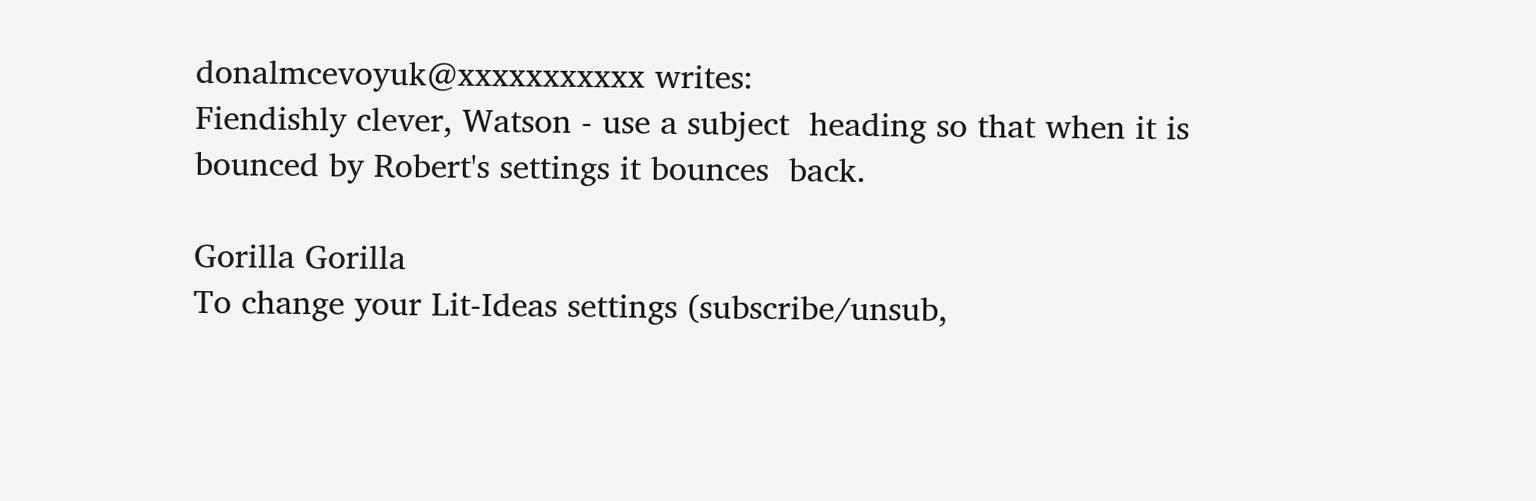donalmcevoyuk@xxxxxxxxxxx writes:
Fiendishly clever, Watson - use a subject  heading so that when it is
bounced by Robert's settings it bounces  back.

Gorilla Gorilla
To change your Lit-Ideas settings (subscribe/unsub,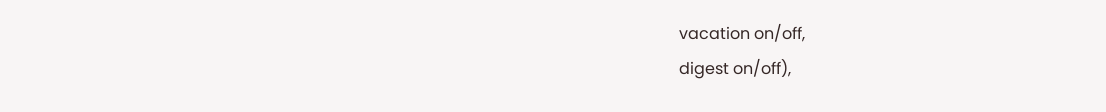vacation on/off,
digest on/off),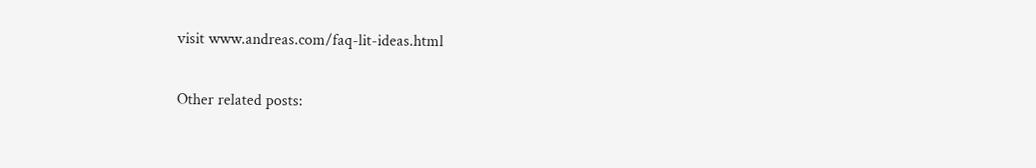visit www.andreas.com/faq-lit-ideas.html

Other related posts: